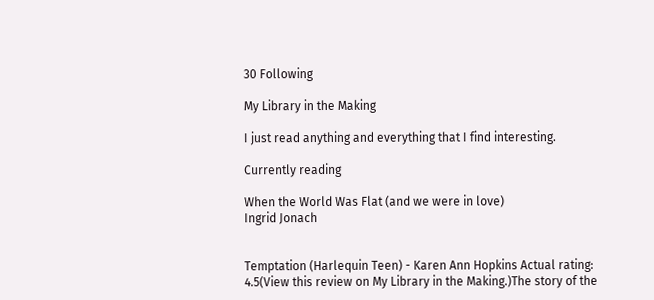30 Following

My Library in the Making

I just read anything and everything that I find interesting.

Currently reading

When the World Was Flat (and we were in love)
Ingrid Jonach


Temptation (Harlequin Teen) - Karen Ann Hopkins Actual rating: 4.5(View this review on My Library in the Making.)The story of the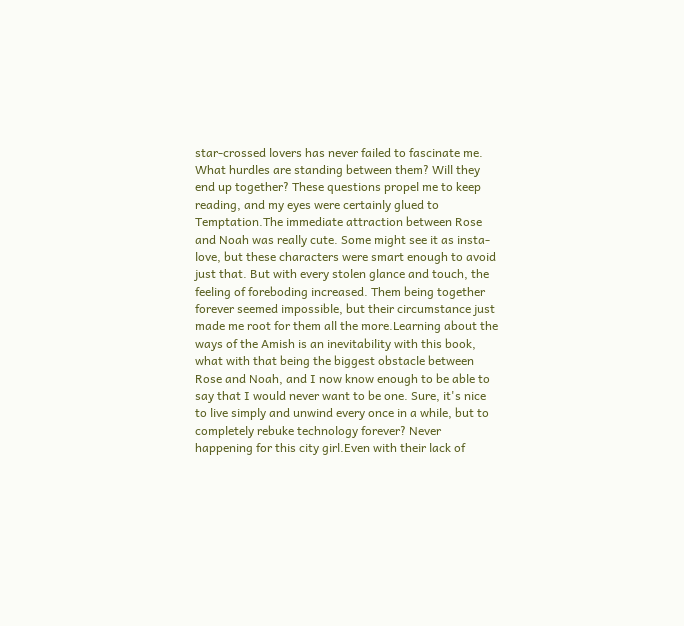star-crossed lovers has never failed to fascinate me. What hurdles are standing between them? Will they end up together? These questions propel me to keep reading, and my eyes were certainly glued to Temptation.The immediate attraction between Rose and Noah was really cute. Some might see it as insta-love, but these characters were smart enough to avoid just that. But with every stolen glance and touch, the feeling of foreboding increased. Them being together forever seemed impossible, but their circumstance just made me root for them all the more.Learning about the ways of the Amish is an inevitability with this book, what with that being the biggest obstacle between Rose and Noah, and I now know enough to be able to say that I would never want to be one. Sure, it's nice to live simply and unwind every once in a while, but to completely rebuke technology forever? Never happening for this city girl.Even with their lack of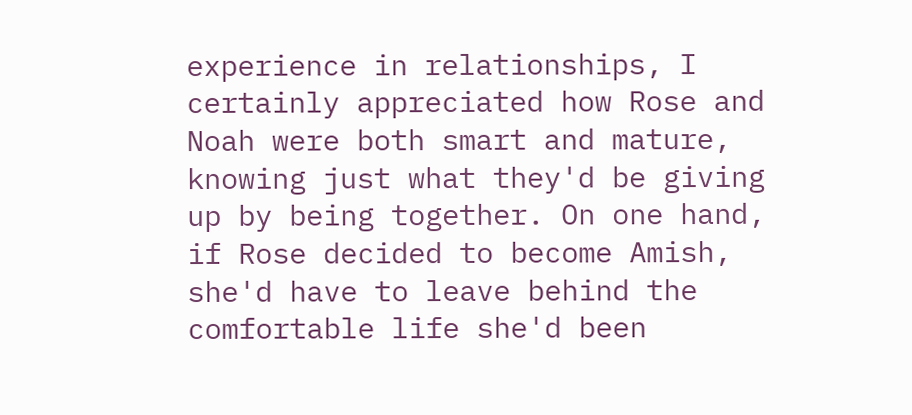experience in relationships, I certainly appreciated how Rose and Noah were both smart and mature, knowing just what they'd be giving up by being together. On one hand, if Rose decided to become Amish, she'd have to leave behind the comfortable life she'd been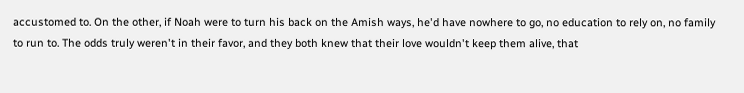accustomed to. On the other, if Noah were to turn his back on the Amish ways, he'd have nowhere to go, no education to rely on, no family to run to. The odds truly weren't in their favor, and they both knew that their love wouldn't keep them alive, that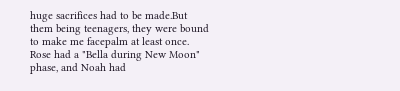huge sacrifices had to be made.But them being teenagers, they were bound to make me facepalm at least once. Rose had a "Bella during New Moon" phase, and Noah had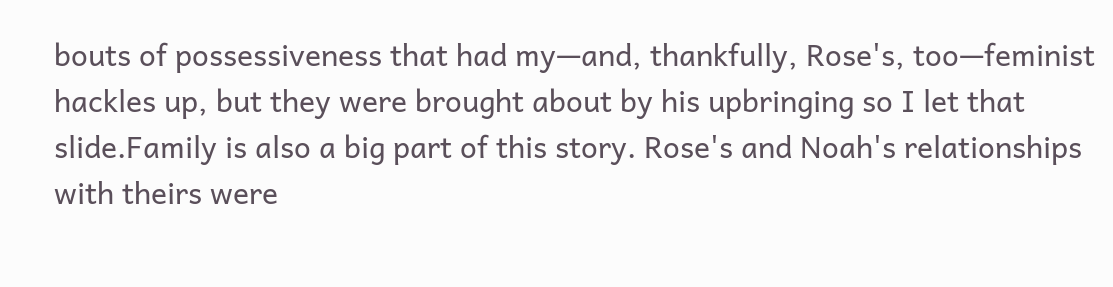bouts of possessiveness that had my—and, thankfully, Rose's, too—feminist hackles up, but they were brought about by his upbringing so I let that slide.Family is also a big part of this story. Rose's and Noah's relationships with theirs were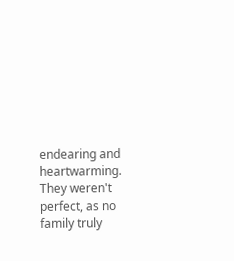endearing and heartwarming. They weren't perfect, as no family truly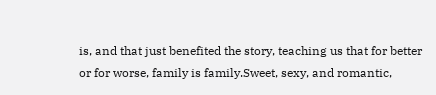is, and that just benefited the story, teaching us that for better or for worse, family is family.Sweet, sexy, and romantic,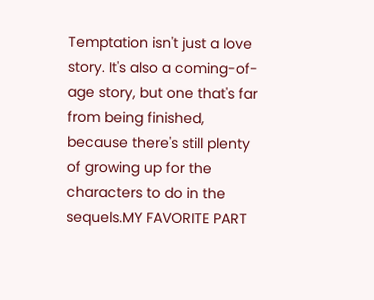Temptation isn't just a love story. It's also a coming-of-age story, but one that's far from being finished, because there's still plenty of growing up for the characters to do in the sequels.MY FAVORITE PART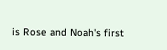is Rose and Noah's first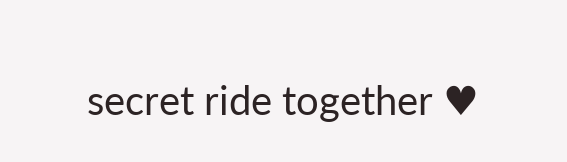secret ride together ♥